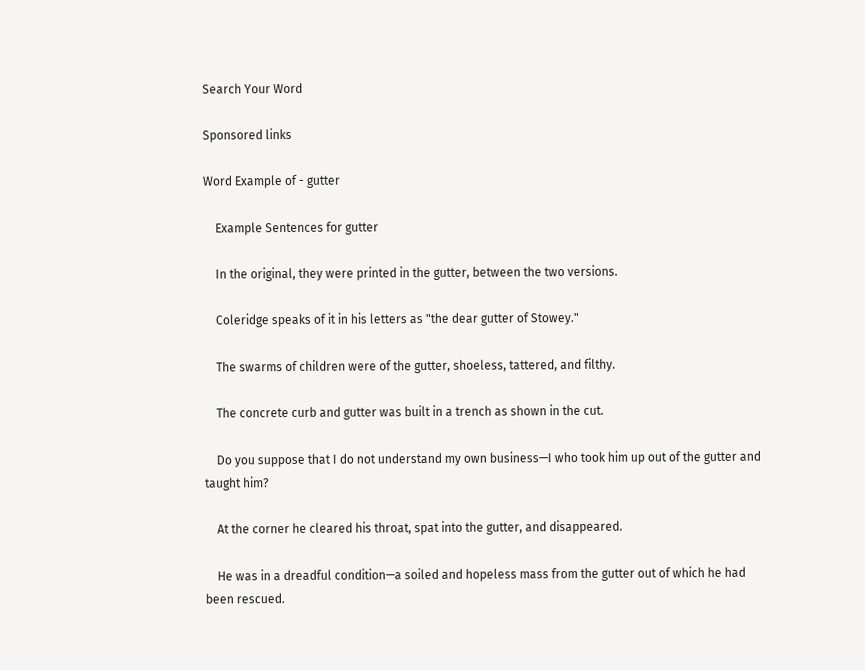Search Your Word

Sponsored links

Word Example of - gutter

    Example Sentences for gutter

    In the original, they were printed in the gutter, between the two versions.

    Coleridge speaks of it in his letters as "the dear gutter of Stowey."

    The swarms of children were of the gutter, shoeless, tattered, and filthy.

    The concrete curb and gutter was built in a trench as shown in the cut.

    Do you suppose that I do not understand my own business—I who took him up out of the gutter and taught him?

    At the corner he cleared his throat, spat into the gutter, and disappeared.

    He was in a dreadful condition—a soiled and hopeless mass from the gutter out of which he had been rescued.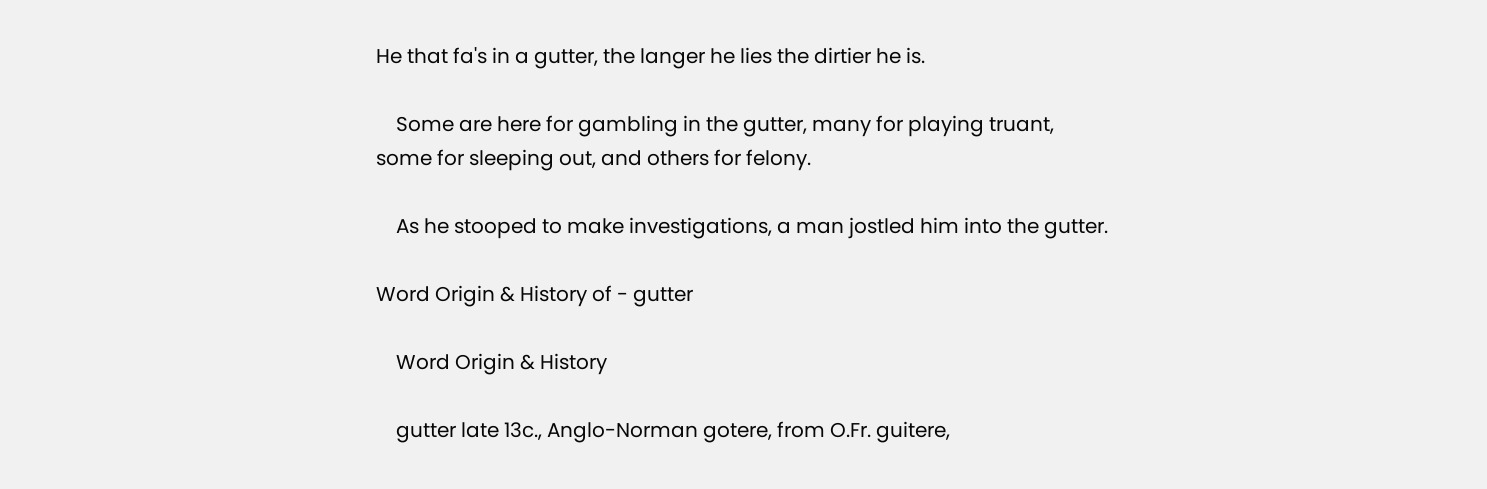He that fa's in a gutter, the langer he lies the dirtier he is.

    Some are here for gambling in the gutter, many for playing truant, some for sleeping out, and others for felony.

    As he stooped to make investigations, a man jostled him into the gutter.

Word Origin & History of - gutter

    Word Origin & History

    gutter late 13c., Anglo-Norman gotere, from O.Fr. guitere,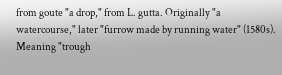from goute "a drop," from L. gutta. Originally "a watercourse," later "furrow made by running water" (1580s). Meaning "trough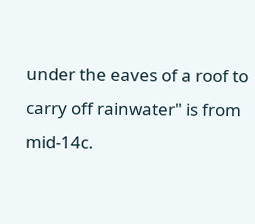under the eaves of a roof to carry off rainwater" is from mid-14c.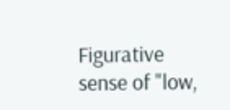Figurative sense of "low,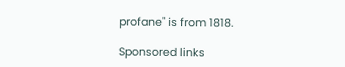profane" is from 1818.

Sponsored links